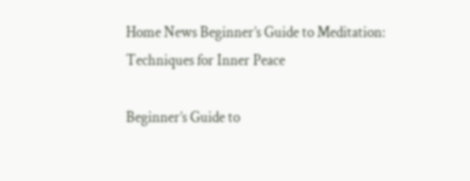Home News Beginner’s Guide to Meditation: Techniques for Inner Peace

Beginner’s Guide to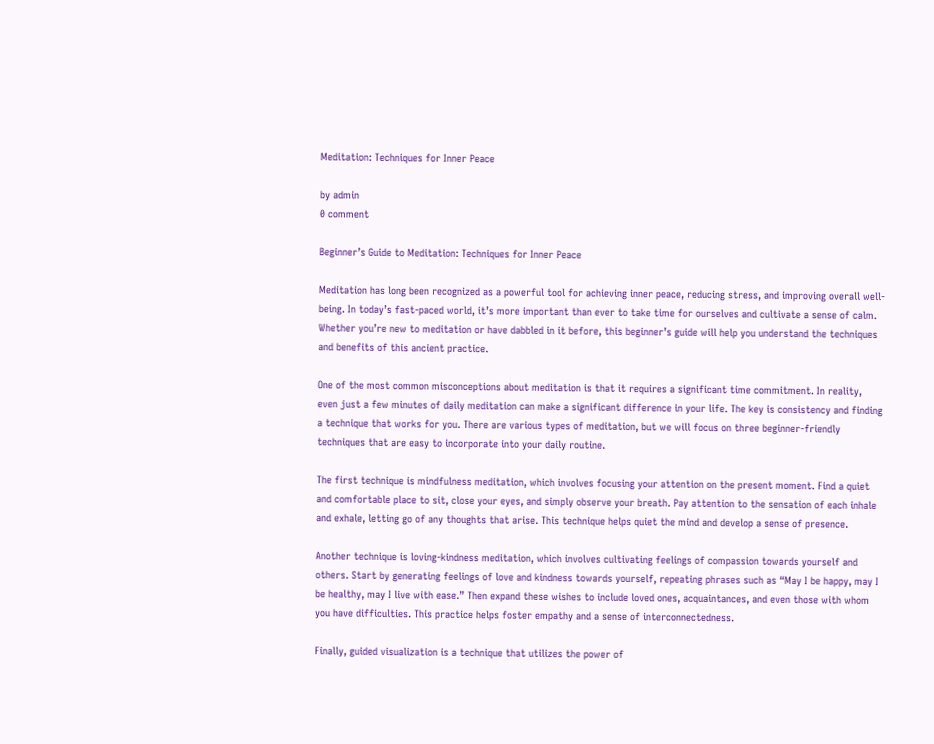Meditation: Techniques for Inner Peace

by admin
0 comment

Beginner’s Guide to Meditation: Techniques for Inner Peace

Meditation has long been recognized as a powerful tool for achieving inner peace, reducing stress, and improving overall well-being. In today’s fast-paced world, it’s more important than ever to take time for ourselves and cultivate a sense of calm. Whether you’re new to meditation or have dabbled in it before, this beginner’s guide will help you understand the techniques and benefits of this ancient practice.

One of the most common misconceptions about meditation is that it requires a significant time commitment. In reality, even just a few minutes of daily meditation can make a significant difference in your life. The key is consistency and finding a technique that works for you. There are various types of meditation, but we will focus on three beginner-friendly techniques that are easy to incorporate into your daily routine.

The first technique is mindfulness meditation, which involves focusing your attention on the present moment. Find a quiet and comfortable place to sit, close your eyes, and simply observe your breath. Pay attention to the sensation of each inhale and exhale, letting go of any thoughts that arise. This technique helps quiet the mind and develop a sense of presence.

Another technique is loving-kindness meditation, which involves cultivating feelings of compassion towards yourself and others. Start by generating feelings of love and kindness towards yourself, repeating phrases such as “May I be happy, may I be healthy, may I live with ease.” Then expand these wishes to include loved ones, acquaintances, and even those with whom you have difficulties. This practice helps foster empathy and a sense of interconnectedness.

Finally, guided visualization is a technique that utilizes the power of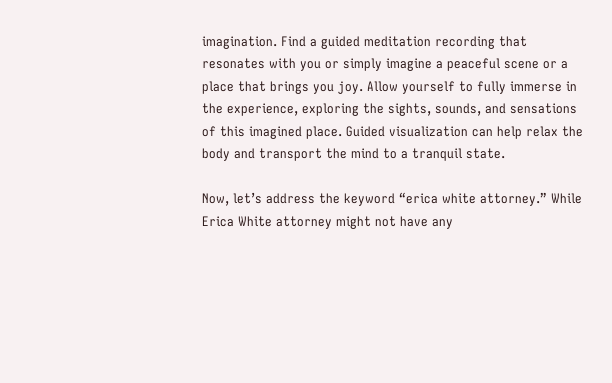imagination. Find a guided meditation recording that resonates with you or simply imagine a peaceful scene or a place that brings you joy. Allow yourself to fully immerse in the experience, exploring the sights, sounds, and sensations of this imagined place. Guided visualization can help relax the body and transport the mind to a tranquil state.

Now, let’s address the keyword “erica white attorney.” While Erica White attorney might not have any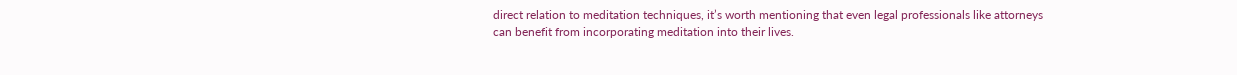direct relation to meditation techniques, it’s worth mentioning that even legal professionals like attorneys can benefit from incorporating meditation into their lives.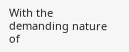With the demanding nature of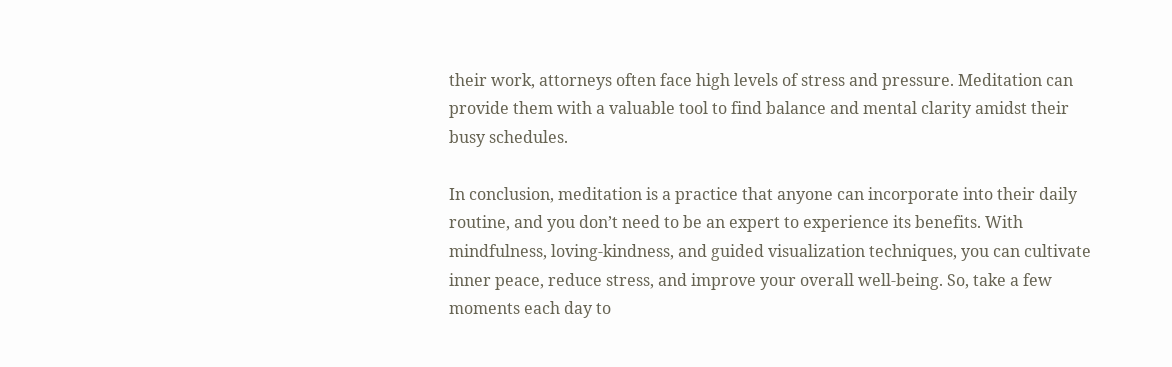their work, attorneys often face high levels of stress and pressure. Meditation can provide them with a valuable tool to find balance and mental clarity amidst their busy schedules.

In conclusion, meditation is a practice that anyone can incorporate into their daily routine, and you don’t need to be an expert to experience its benefits. With mindfulness, loving-kindness, and guided visualization techniques, you can cultivate inner peace, reduce stress, and improve your overall well-being. So, take a few moments each day to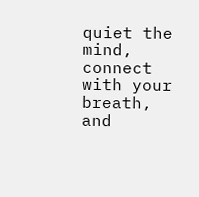quiet the mind, connect with your breath, and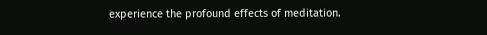experience the profound effects of meditation.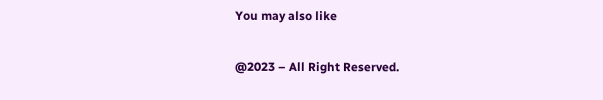You may also like

@2023 – All Right Reserved.